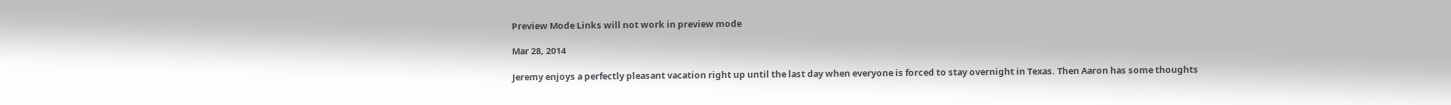Preview Mode Links will not work in preview mode

Mar 28, 2014

Jeremy enjoys a perfectly pleasant vacation right up until the last day when everyone is forced to stay overnight in Texas. Then Aaron has some thoughts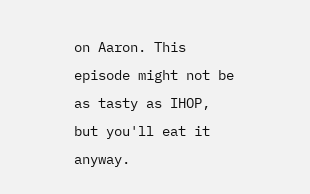on Aaron. This episode might not be as tasty as IHOP, but you'll eat it anyway.